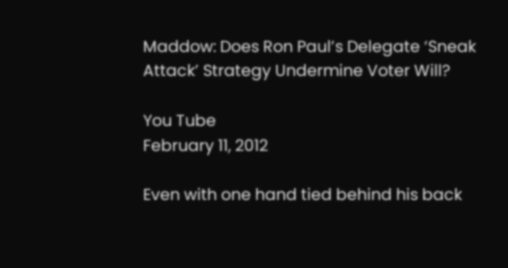Maddow: Does Ron Paul’s Delegate ‘Sneak Attack’ Strategy Undermine Voter Will?

You Tube
February 11, 2012

Even with one hand tied behind his back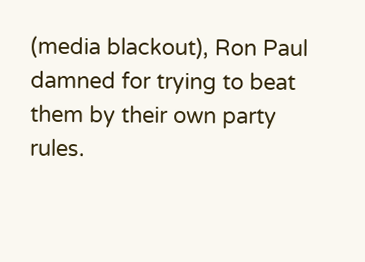(media blackout), Ron Paul damned for trying to beat them by their own party rules.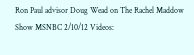Ron Paul advisor Doug Wead on The Rachel Maddow Show MSNBC 2/10/12 Videos: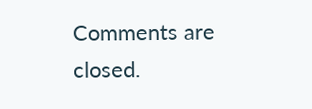Comments are closed.